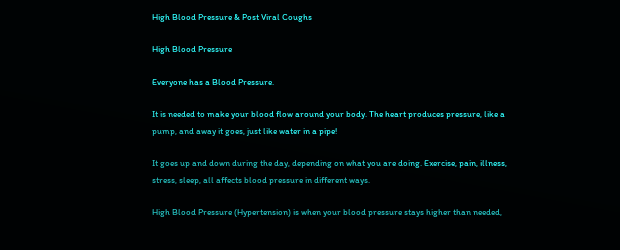High Blood Pressure & Post Viral Coughs

High Blood Pressure

Everyone has a Blood Pressure.

It is needed to make your blood flow around your body. The heart produces pressure, like a pump, and away it goes, just like water in a pipe!

It goes up and down during the day, depending on what you are doing. Exercise, pain, illness, stress, sleep, all affects blood pressure in different ways.

High Blood Pressure (Hypertension) is when your blood pressure stays higher than needed,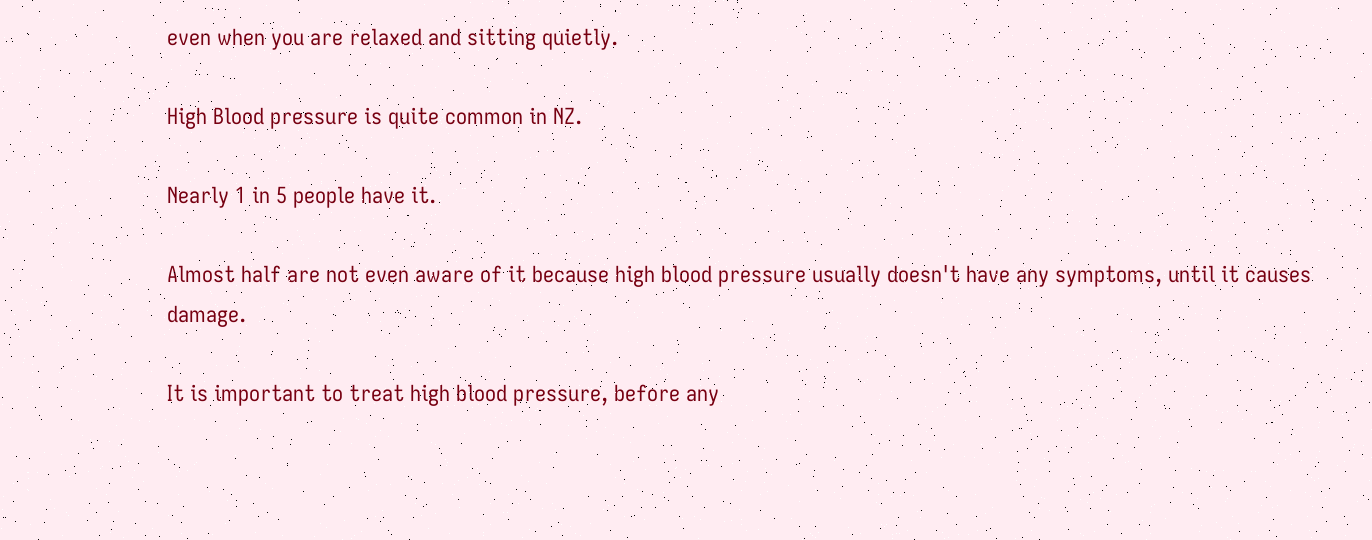even when you are relaxed and sitting quietly.

High Blood pressure is quite common in NZ.

Nearly 1 in 5 people have it.

Almost half are not even aware of it because high blood pressure usually doesn't have any symptoms, until it causes damage.

It is important to treat high blood pressure, before any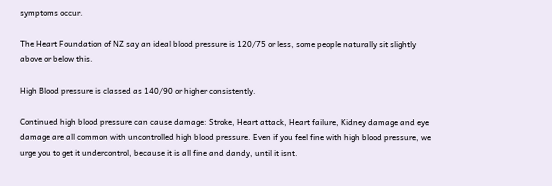symptoms occur.

The Heart Foundation of NZ say an ideal blood pressure is 120/75 or less, some people naturally sit slightly above or below this.

High Blood pressure is classed as 140/90 or higher consistently.

Continued high blood pressure can cause damage: Stroke, Heart attack, Heart failure, Kidney damage and eye damage are all common with uncontrolled high blood pressure. Even if you feel fine with high blood pressure, we urge you to get it undercontrol, because it is all fine and dandy, until it isnt.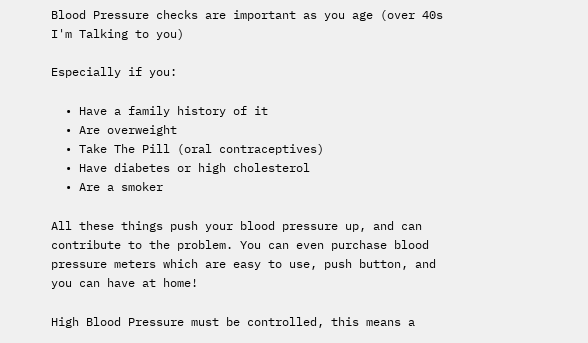Blood Pressure checks are important as you age (over 40s I'm Talking to you)

Especially if you:

  • Have a family history of it
  • Are overweight
  • Take The Pill (oral contraceptives)
  • Have diabetes or high cholesterol
  • Are a smoker

All these things push your blood pressure up, and can contribute to the problem. You can even purchase blood pressure meters which are easy to use, push button, and you can have at home!

High Blood Pressure must be controlled, this means a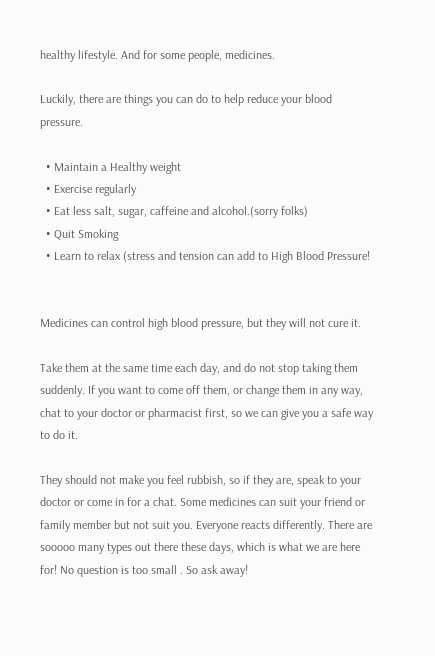healthy lifestyle. And for some people, medicines.

Luckily, there are things you can do to help reduce your blood pressure.

  • Maintain a Healthy weight
  • Exercise regularly
  • Eat less salt, sugar, caffeine and alcohol.(sorry folks)
  • Quit Smoking
  • Learn to relax (stress and tension can add to High Blood Pressure!


Medicines can control high blood pressure, but they will not cure it.

Take them at the same time each day, and do not stop taking them suddenly. If you want to come off them, or change them in any way, chat to your doctor or pharmacist first, so we can give you a safe way to do it.

They should not make you feel rubbish, so if they are, speak to your doctor or come in for a chat. Some medicines can suit your friend or family member but not suit you. Everyone reacts differently. There are sooooo many types out there these days, which is what we are here for! No question is too small . So ask away!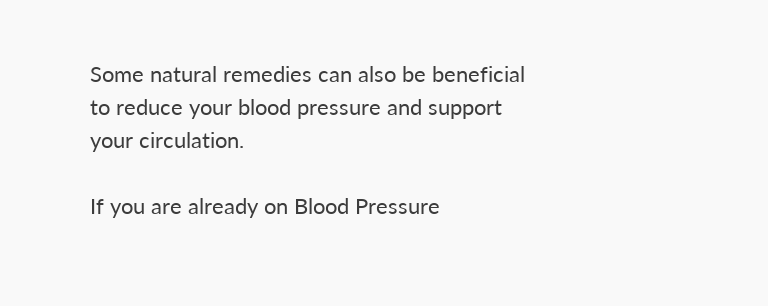Some natural remedies can also be beneficial to reduce your blood pressure and support your circulation.

If you are already on Blood Pressure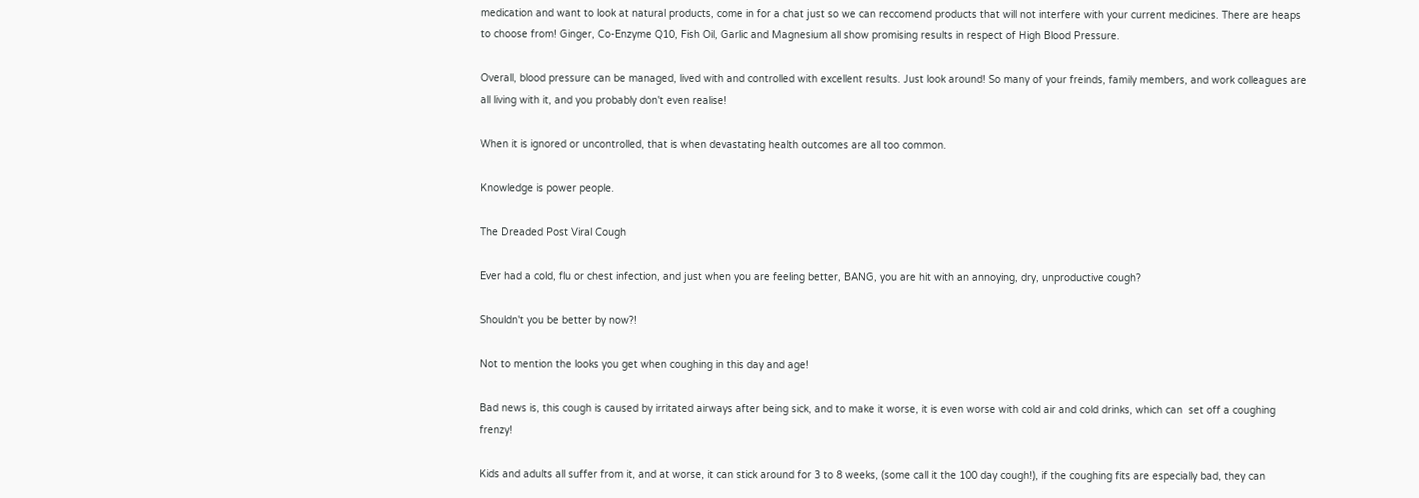medication and want to look at natural products, come in for a chat just so we can reccomend products that will not interfere with your current medicines. There are heaps to choose from! Ginger, Co-Enzyme Q10, Fish Oil, Garlic and Magnesium all show promising results in respect of High Blood Pressure.

Overall, blood pressure can be managed, lived with and controlled with excellent results. Just look around! So many of your freinds, family members, and work colleagues are all living with it, and you probably don't even realise!

When it is ignored or uncontrolled, that is when devastating health outcomes are all too common.

Knowledge is power people.

The Dreaded Post Viral Cough

Ever had a cold, flu or chest infection, and just when you are feeling better, BANG, you are hit with an annoying, dry, unproductive cough?

Shouldn't you be better by now?!

Not to mention the looks you get when coughing in this day and age!

Bad news is, this cough is caused by irritated airways after being sick, and to make it worse, it is even worse with cold air and cold drinks, which can  set off a coughing frenzy!

Kids and adults all suffer from it, and at worse, it can stick around for 3 to 8 weeks, (some call it the 100 day cough!), if the coughing fits are especially bad, they can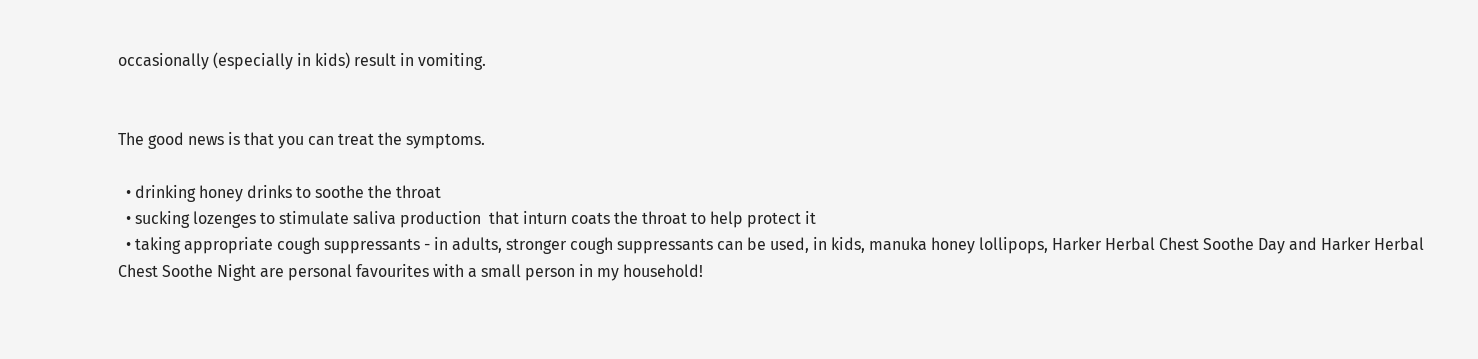occasionally (especially in kids) result in vomiting.


The good news is that you can treat the symptoms.

  • drinking honey drinks to soothe the throat
  • sucking lozenges to stimulate saliva production  that inturn coats the throat to help protect it
  • taking appropriate cough suppressants - in adults, stronger cough suppressants can be used, in kids, manuka honey lollipops, Harker Herbal Chest Soothe Day and Harker Herbal Chest Soothe Night are personal favourites with a small person in my household!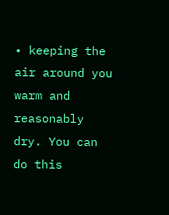• keeping the air around you warm and reasonably dry. You can do this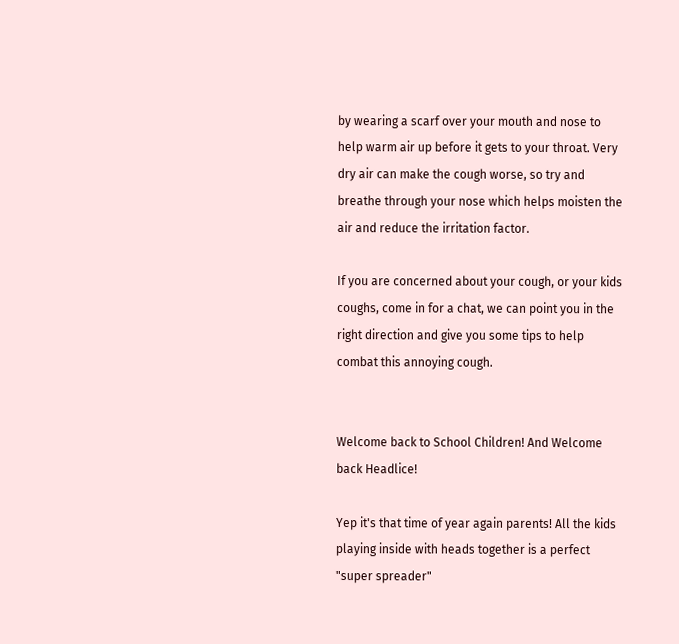by wearing a scarf over your mouth and nose to help warm air up before it gets to your throat. Very dry air can make the cough worse, so try and breathe through your nose which helps moisten the air and reduce the irritation factor.

If you are concerned about your cough, or your kids coughs, come in for a chat, we can point you in the right direction and give you some tips to help combat this annoying cough.


Welcome back to School Children! And Welcome back Headlice!

Yep it's that time of year again parents! All the kids playing inside with heads together is a perfect "super spreader"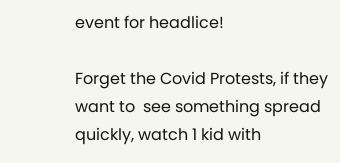event for headlice!

Forget the Covid Protests, if they want to  see something spread quickly, watch 1 kid with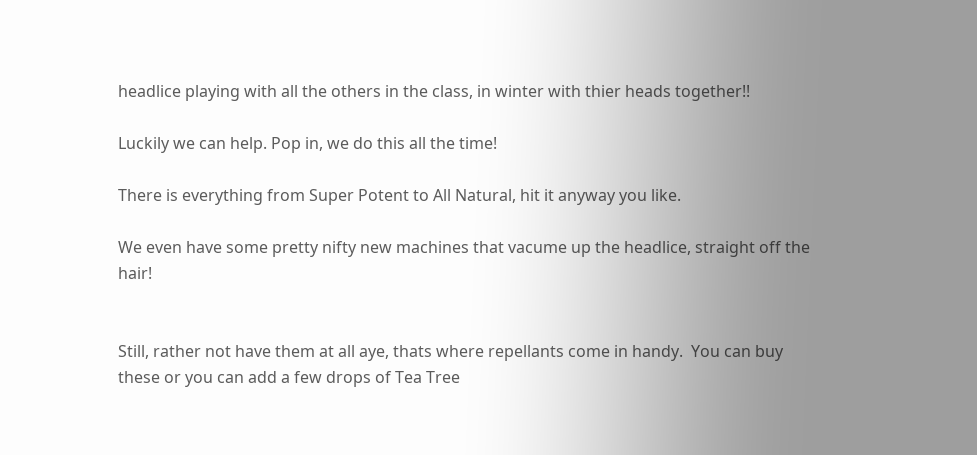headlice playing with all the others in the class, in winter with thier heads together!!

Luckily we can help. Pop in, we do this all the time!

There is everything from Super Potent to All Natural, hit it anyway you like.

We even have some pretty nifty new machines that vacume up the headlice, straight off the hair!


Still, rather not have them at all aye, thats where repellants come in handy.  You can buy these or you can add a few drops of Tea Tree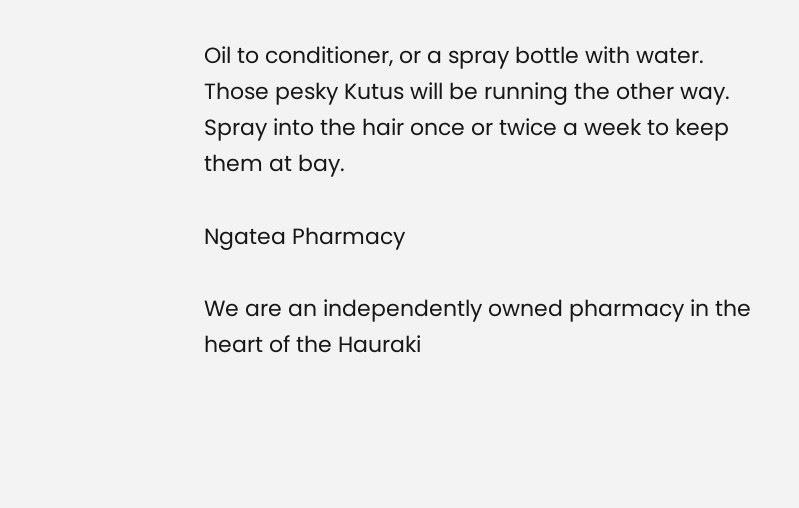Oil to conditioner, or a spray bottle with water. Those pesky Kutus will be running the other way. Spray into the hair once or twice a week to keep them at bay.

Ngatea Pharmacy

We are an independently owned pharmacy in the heart of the Hauraki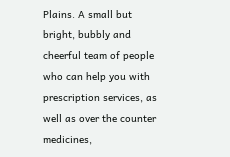Plains. A small but bright, bubbly and cheerful team of people who can help you with prescription services, as well as over the counter medicines,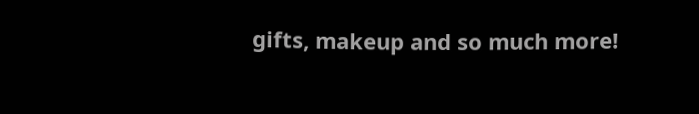gifts, makeup and so much more!